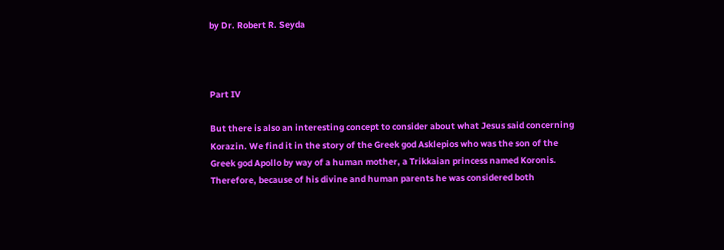by Dr. Robert R. Seyda



Part IV

But there is also an interesting concept to consider about what Jesus said concerning Korazin. We find it in the story of the Greek god Asklepios who was the son of the Greek god Apollo by way of a human mother, a Trikkaian princess named Koronis. Therefore, because of his divine and human parents he was considered both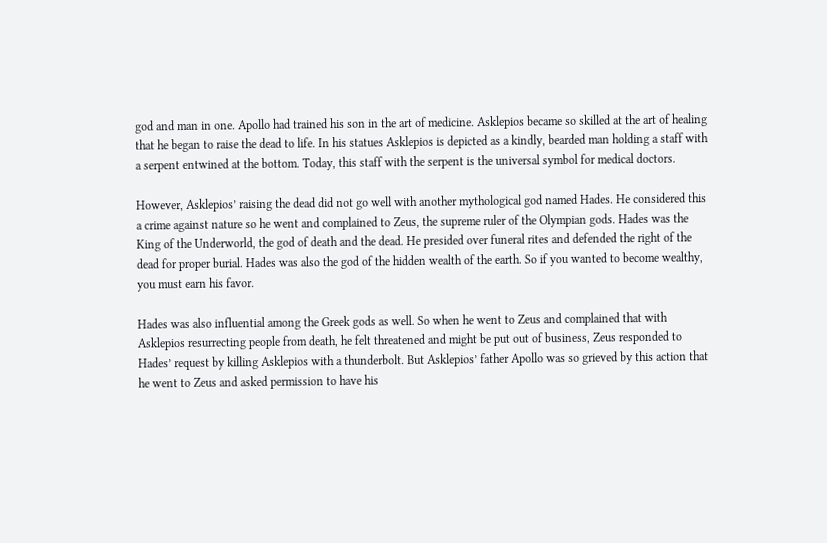god and man in one. Apollo had trained his son in the art of medicine. Asklepios became so skilled at the art of healing that he began to raise the dead to life. In his statues Asklepios is depicted as a kindly, bearded man holding a staff with a serpent entwined at the bottom. Today, this staff with the serpent is the universal symbol for medical doctors.

However, Asklepios’ raising the dead did not go well with another mythological god named Hades. He considered this a crime against nature so he went and complained to Zeus, the supreme ruler of the Olympian gods. Hades was the King of the Underworld, the god of death and the dead. He presided over funeral rites and defended the right of the dead for proper burial. Hades was also the god of the hidden wealth of the earth. So if you wanted to become wealthy, you must earn his favor.

Hades was also influential among the Greek gods as well. So when he went to Zeus and complained that with Asklepios resurrecting people from death, he felt threatened and might be put out of business, Zeus responded to Hades’ request by killing Asklepios with a thunderbolt. But Asklepios’ father Apollo was so grieved by this action that he went to Zeus and asked permission to have his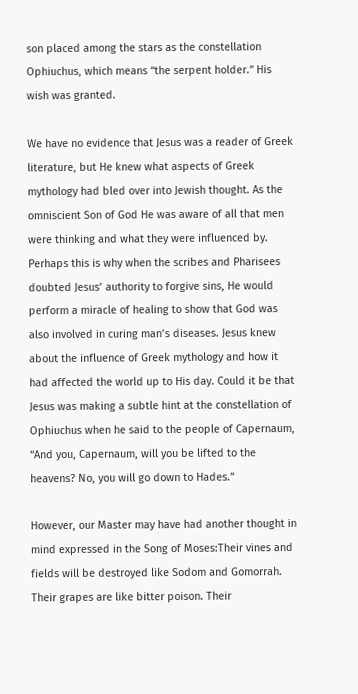son placed among the stars as the constellation Ophiuchus, which means “the serpent holder.” His wish was granted.

We have no evidence that Jesus was a reader of Greek literature, but He knew what aspects of Greek mythology had bled over into Jewish thought. As the omniscient Son of God He was aware of all that men were thinking and what they were influenced by. Perhaps this is why when the scribes and Pharisees doubted Jesus’ authority to forgive sins, He would perform a miracle of healing to show that God was also involved in curing man’s diseases. Jesus knew about the influence of Greek mythology and how it had affected the world up to His day. Could it be that Jesus was making a subtle hint at the constellation of Ophiuchus when he said to the people of Capernaum, “And you, Capernaum, will you be lifted to the heavens? No, you will go down to Hades.”

However, our Master may have had another thought in mind expressed in the Song of Moses:Their vines and fields will be destroyed like Sodom and Gomorrah. Their grapes are like bitter poison. Their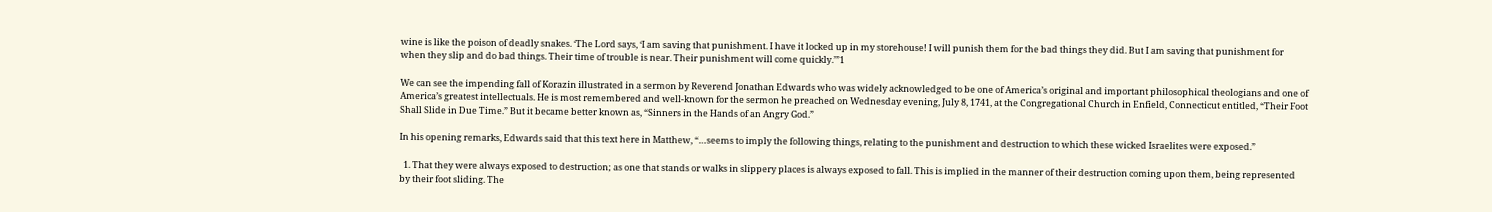wine is like the poison of deadly snakes. ‘The Lord says, ‘I am saving that punishment. I have it locked up in my storehouse! I will punish them for the bad things they did. But I am saving that punishment for when they slip and do bad things. Their time of trouble is near. Their punishment will come quickly.’”1

We can see the impending fall of Korazin illustrated in a sermon by Reverend Jonathan Edwards who was widely acknowledged to be one of America’s original and important philosophical theologians and one of America’s greatest intellectuals. He is most remembered and well-known for the sermon he preached on Wednesday evening, July 8, 1741, at the Congregational Church in Enfield, Connecticut entitled, “Their Foot Shall Slide in Due Time.” But it became better known as, “Sinners in the Hands of an Angry God.”

In his opening remarks, Edwards said that this text here in Matthew, “…seems to imply the following things, relating to the punishment and destruction to which these wicked Israelites were exposed.”

  1. That they were always exposed to destruction; as one that stands or walks in slippery places is always exposed to fall. This is implied in the manner of their destruction coming upon them, being represented by their foot sliding. The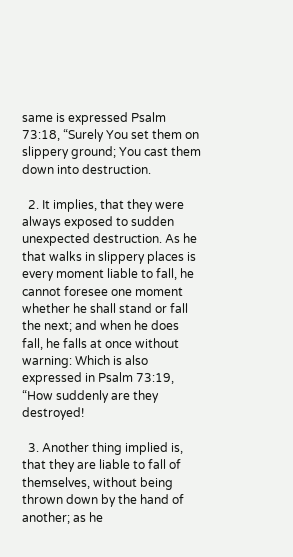same is expressed Psalm 73:18, “Surely You set them on slippery ground; You cast them down into destruction.

  2. It implies, that they were always exposed to sudden unexpected destruction. As he that walks in slippery places is every moment liable to fall, he cannot foresee one moment whether he shall stand or fall the next; and when he does fall, he falls at once without warning: Which is also expressed in Psalm 73:19, “How suddenly are they destroyed!

  3. Another thing implied is, that they are liable to fall of themselves, without being thrown down by the hand of another; as he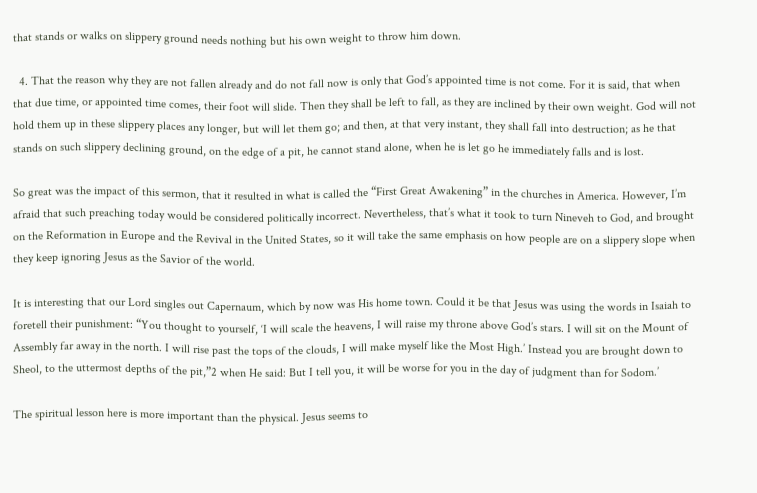that stands or walks on slippery ground needs nothing but his own weight to throw him down.

  4. That the reason why they are not fallen already and do not fall now is only that God’s appointed time is not come. For it is said, that when that due time, or appointed time comes, their foot will slide. Then they shall be left to fall, as they are inclined by their own weight. God will not hold them up in these slippery places any longer, but will let them go; and then, at that very instant, they shall fall into destruction; as he that stands on such slippery declining ground, on the edge of a pit, he cannot stand alone, when he is let go he immediately falls and is lost.

So great was the impact of this sermon, that it resulted in what is called the “First Great Awakening” in the churches in America. However, I’m afraid that such preaching today would be considered politically incorrect. Nevertheless, that’s what it took to turn Nineveh to God, and brought on the Reformation in Europe and the Revival in the United States, so it will take the same emphasis on how people are on a slippery slope when they keep ignoring Jesus as the Savior of the world.

It is interesting that our Lord singles out Capernaum, which by now was His home town. Could it be that Jesus was using the words in Isaiah to foretell their punishment: “You thought to yourself, ‘I will scale the heavens, I will raise my throne above God’s stars. I will sit on the Mount of Assembly far away in the north. I will rise past the tops of the clouds, I will make myself like the Most High.’ Instead you are brought down to Sheol, to the uttermost depths of the pit,”2 when He said: But I tell you, it will be worse for you in the day of judgment than for Sodom.’

The spiritual lesson here is more important than the physical. Jesus seems to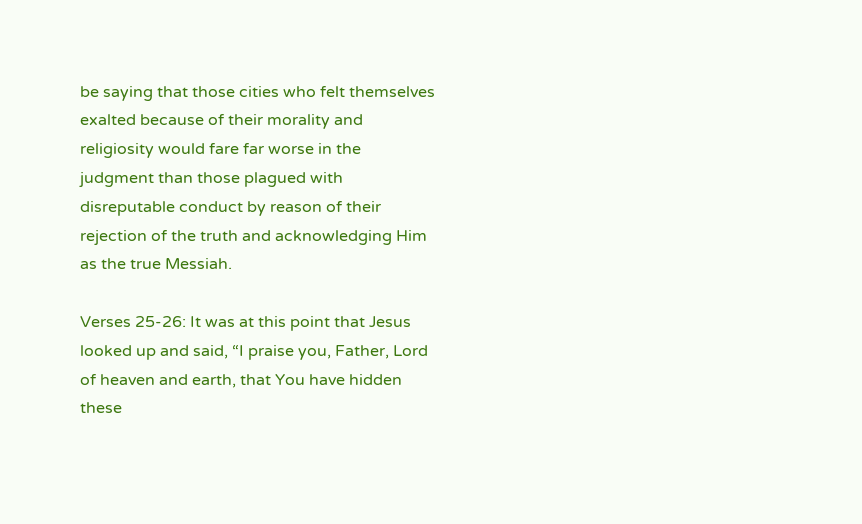be saying that those cities who felt themselves exalted because of their morality and religiosity would fare far worse in the judgment than those plagued with disreputable conduct by reason of their rejection of the truth and acknowledging Him as the true Messiah.

Verses 25-26: It was at this point that Jesus looked up and said, “I praise you, Father, Lord of heaven and earth, that You have hidden these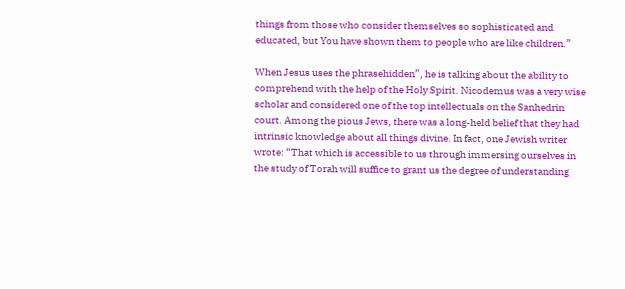things from those who consider themselves so sophisticated and educated, but You have shown them to people who are like children.”

When Jesus uses the phrasehidden”, he is talking about the ability to comprehend with the help of the Holy Spirit. Nicodemus was a very wise scholar and considered one of the top intellectuals on the Sanhedrin court. Among the pious Jews, there was a long-held belief that they had intrinsic knowledge about all things divine. In fact, one Jewish writer wrote: “That which is accessible to us through immersing ourselves in the study of Torah will suffice to grant us the degree of understanding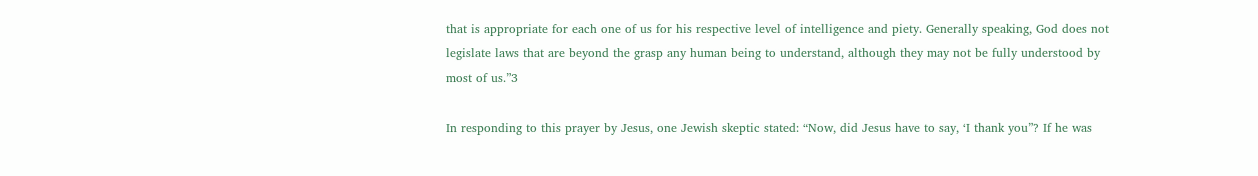that is appropriate for each one of us for his respective level of intelligence and piety. Generally speaking, God does not legislate laws that are beyond the grasp any human being to understand, although they may not be fully understood by most of us.”3

In responding to this prayer by Jesus, one Jewish skeptic stated: “Now, did Jesus have to say, ‘I thank you”? If he was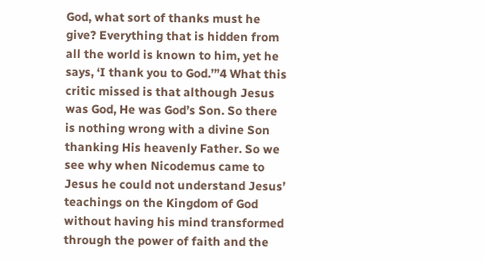God, what sort of thanks must he give? Everything that is hidden from all the world is known to him, yet he says, ‘I thank you to God.’”4 What this critic missed is that although Jesus was God, He was God’s Son. So there is nothing wrong with a divine Son thanking His heavenly Father. So we see why when Nicodemus came to Jesus he could not understand Jesus’ teachings on the Kingdom of God without having his mind transformed through the power of faith and the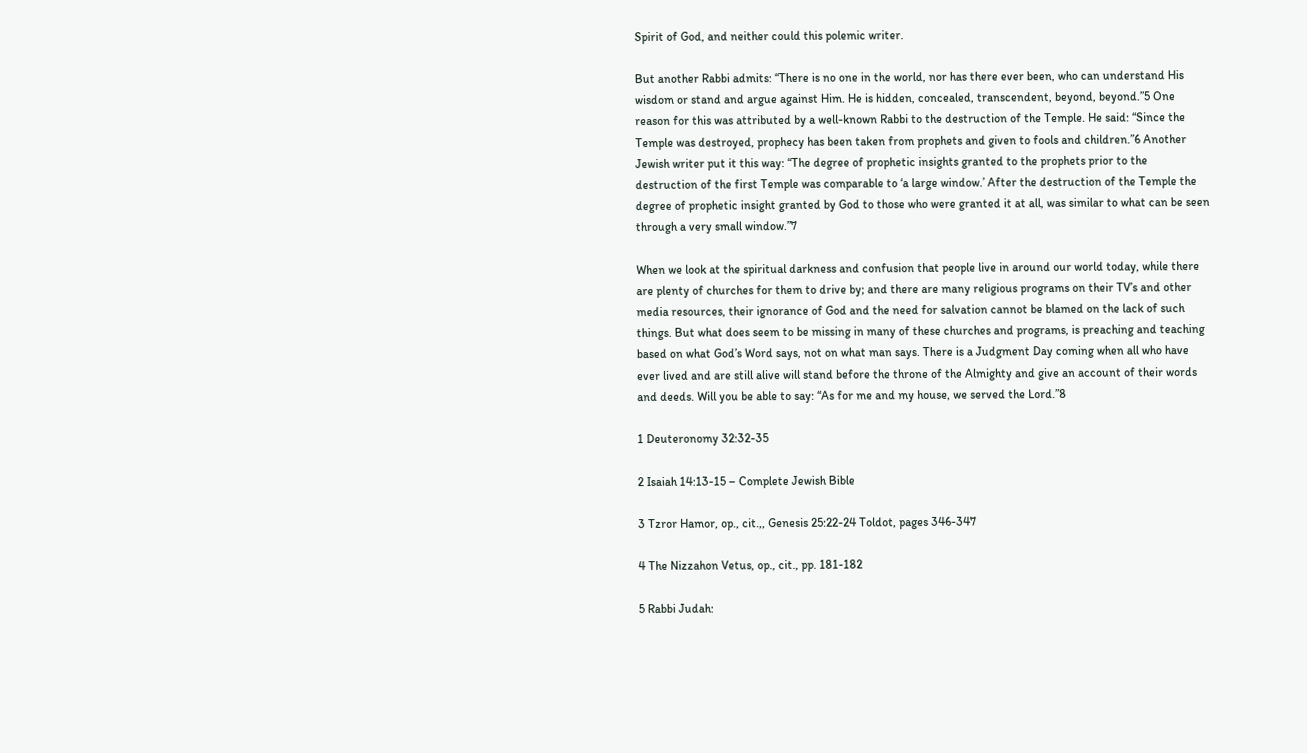Spirit of God, and neither could this polemic writer.

But another Rabbi admits: “There is no one in the world, nor has there ever been, who can understand His wisdom or stand and argue against Him. He is hidden, concealed, transcendent, beyond, beyond.”5 One reason for this was attributed by a well-known Rabbi to the destruction of the Temple. He said: “Since the Temple was destroyed, prophecy has been taken from prophets and given to fools and children.”6 Another Jewish writer put it this way: “The degree of prophetic insights granted to the prophets prior to the destruction of the first Temple was comparable to ‘a large window.’ After the destruction of the Temple the degree of prophetic insight granted by God to those who were granted it at all, was similar to what can be seen through a very small window.”7

When we look at the spiritual darkness and confusion that people live in around our world today, while there are plenty of churches for them to drive by; and there are many religious programs on their TV’s and other media resources, their ignorance of God and the need for salvation cannot be blamed on the lack of such things. But what does seem to be missing in many of these churches and programs, is preaching and teaching based on what God’s Word says, not on what man says. There is a Judgment Day coming when all who have ever lived and are still alive will stand before the throne of the Almighty and give an account of their words and deeds. Will you be able to say: “As for me and my house, we served the Lord.”8

1 Deuteronomy 32:32-35

2 Isaiah 14:13-15 – Complete Jewish Bible

3 Tzror Hamor, op., cit.,, Genesis 25:22-24 Toldot, pages 346-347

4 The Nizzahon Vetus, op., cit., pp. 181-182

5 Rabbi Judah: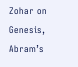Zohar on Genesis, Abram’s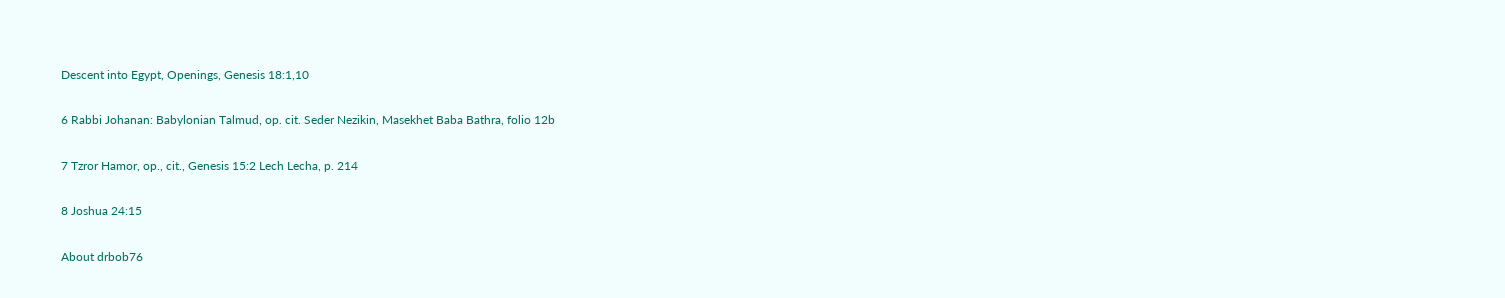Descent into Egypt, Openings, Genesis 18:1,10

6 Rabbi Johanan: Babylonian Talmud, op. cit. Seder Nezikin, Masekhet Baba Bathra, folio 12b

7 Tzror Hamor, op., cit., Genesis 15:2 Lech Lecha, p. 214

8 Joshua 24:15

About drbob76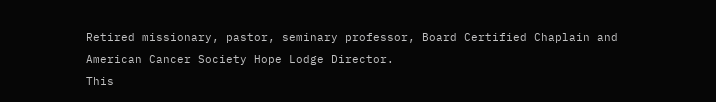Retired missionary, pastor, seminary professor, Board Certified Chaplain and American Cancer Society Hope Lodge Director.
This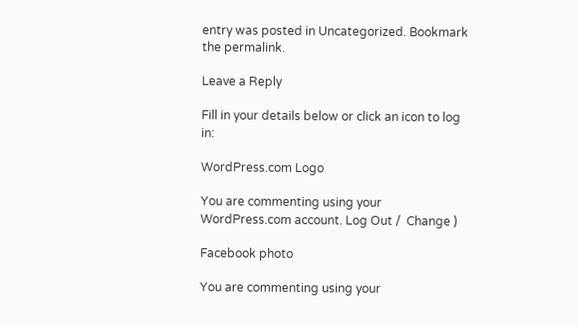entry was posted in Uncategorized. Bookmark the permalink.

Leave a Reply

Fill in your details below or click an icon to log in:

WordPress.com Logo

You are commenting using your WordPress.com account. Log Out /  Change )

Facebook photo

You are commenting using your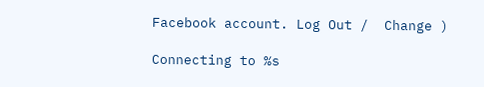Facebook account. Log Out /  Change )

Connecting to %s